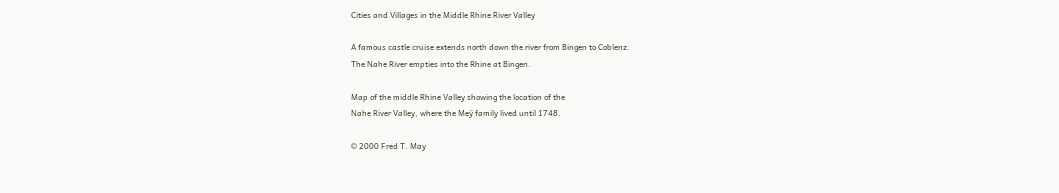Cities and Villages in the Middle Rhine River Valley

A famous castle cruise extends north down the river from Bingen to Coblenz.
The Nahe River empties into the Rhine at Bingen.

Map of the middle Rhine Valley showing the location of the
Nahe River Valley, where the Meÿ family lived until 1748.

© 2000 Fred T. May